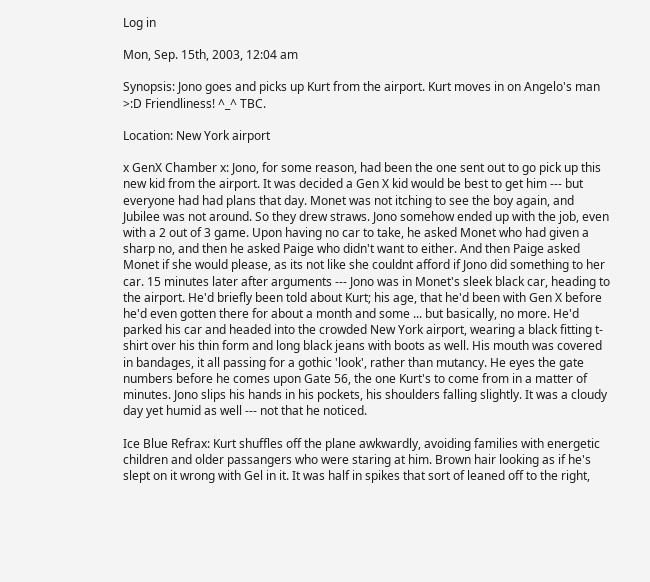Log in

Mon, Sep. 15th, 2003, 12:04 am

Synopsis: Jono goes and picks up Kurt from the airport. Kurt moves in on Angelo's man >:D Friendliness! ^_^ TBC.

Location: New York airport

x GenX Chamber x: Jono, for some reason, had been the one sent out to go pick up this new kid from the airport. It was decided a Gen X kid would be best to get him --- but everyone had had plans that day. Monet was not itching to see the boy again, and Jubilee was not around. So they drew straws. Jono somehow ended up with the job, even with a 2 out of 3 game. Upon having no car to take, he asked Monet who had given a sharp no, and then he asked Paige who didn't want to either. And then Paige asked Monet if she would please, as its not like she couldnt afford if Jono did something to her car. 15 minutes later after arguments --- Jono was in Monet's sleek black car, heading to the airport. He'd briefly been told about Kurt; his age, that he'd been with Gen X before he'd even gotten there for about a month and some ... but basically, no more. He'd parked his car and headed into the crowded New York airport, wearing a black fitting t-shirt over his thin form and long black jeans with boots as well. His mouth was covered in bandages, it all passing for a gothic 'look', rather than mutancy. He eyes the gate numbers before he comes upon Gate 56, the one Kurt's to come from in a matter of minutes. Jono slips his hands in his pockets, his shoulders falling slightly. It was a cloudy day yet humid as well --- not that he noticed.

Ice Blue Refrax: Kurt shuffles off the plane awkwardly, avoiding families with energetic children and older passangers who were staring at him. Brown hair looking as if he's slept on it wrong with Gel in it. It was half in spikes that sort of leaned off to the right,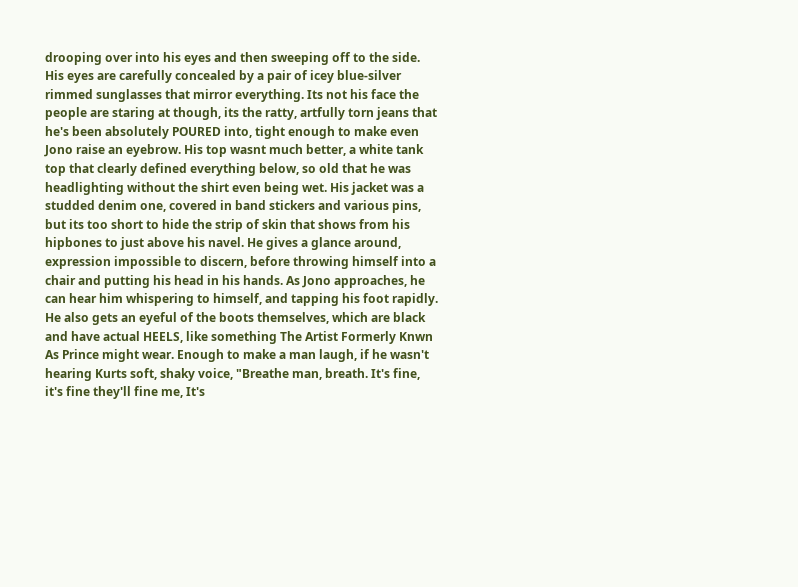drooping over into his eyes and then sweeping off to the side. His eyes are carefully concealed by a pair of icey blue-silver rimmed sunglasses that mirror everything. Its not his face the people are staring at though, its the ratty, artfully torn jeans that he's been absolutely POURED into, tight enough to make even Jono raise an eyebrow. His top wasnt much better, a white tank top that clearly defined everything below, so old that he was headlighting without the shirt even being wet. His jacket was a studded denim one, covered in band stickers and various pins, but its too short to hide the strip of skin that shows from his hipbones to just above his navel. He gives a glance around, expression impossible to discern, before throwing himself into a chair and putting his head in his hands. As Jono approaches, he can hear him whispering to himself, and tapping his foot rapidly. He also gets an eyeful of the boots themselves, which are black and have actual HEELS, like something The Artist Formerly Knwn As Prince might wear. Enough to make a man laugh, if he wasn't hearing Kurts soft, shaky voice, "Breathe man, breath. It's fine, it's fine they'll fine me, It's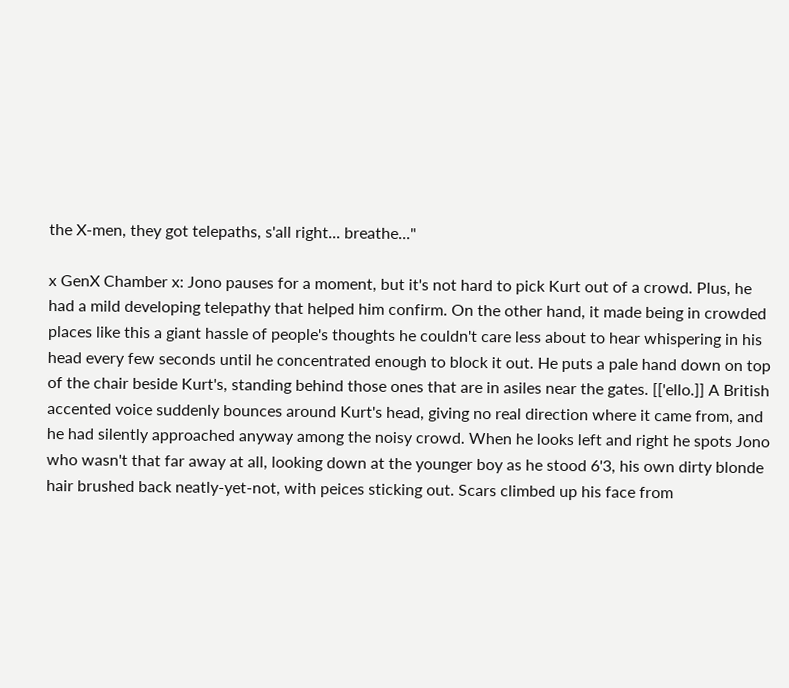the X-men, they got telepaths, s'all right... breathe..."

x GenX Chamber x: Jono pauses for a moment, but it's not hard to pick Kurt out of a crowd. Plus, he had a mild developing telepathy that helped him confirm. On the other hand, it made being in crowded places like this a giant hassle of people's thoughts he couldn't care less about to hear whispering in his head every few seconds until he concentrated enough to block it out. He puts a pale hand down on top of the chair beside Kurt's, standing behind those ones that are in asiles near the gates. [['ello.]] A British accented voice suddenly bounces around Kurt's head, giving no real direction where it came from, and he had silently approached anyway among the noisy crowd. When he looks left and right he spots Jono who wasn't that far away at all, looking down at the younger boy as he stood 6'3, his own dirty blonde hair brushed back neatly-yet-not, with peices sticking out. Scars climbed up his face from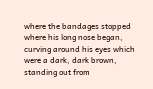where the bandages stopped where his long nose began, curving around his eyes which were a dark, dark brown, standing out from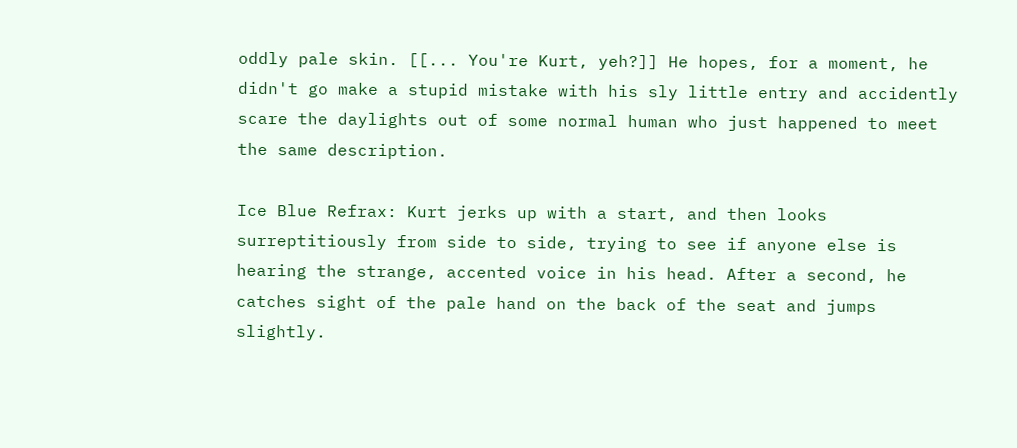oddly pale skin. [[... You're Kurt, yeh?]] He hopes, for a moment, he didn't go make a stupid mistake with his sly little entry and accidently scare the daylights out of some normal human who just happened to meet the same description.

Ice Blue Refrax: Kurt jerks up with a start, and then looks surreptitiously from side to side, trying to see if anyone else is hearing the strange, accented voice in his head. After a second, he catches sight of the pale hand on the back of the seat and jumps slightly.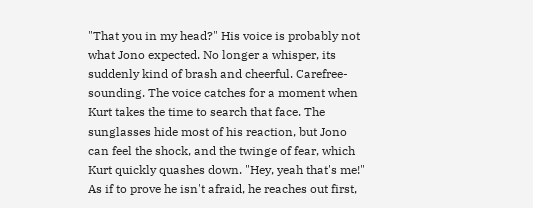"That you in my head?" His voice is probably not what Jono expected. No longer a whisper, its suddenly kind of brash and cheerful. Carefree-sounding. The voice catches for a moment when Kurt takes the time to search that face. The sunglasses hide most of his reaction, but Jono can feel the shock, and the twinge of fear, which Kurt quickly quashes down. "Hey, yeah that's me!" As if to prove he isn't afraid, he reaches out first,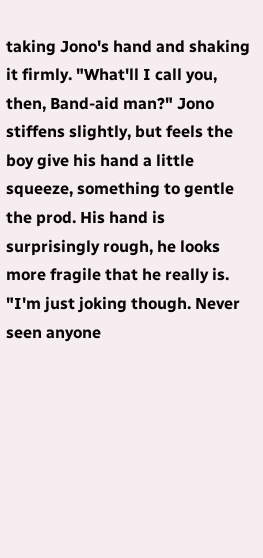taking Jono's hand and shaking it firmly. "What'll I call you, then, Band-aid man?" Jono stiffens slightly, but feels the boy give his hand a little squeeze, something to gentle the prod. His hand is surprisingly rough, he looks more fragile that he really is. "I'm just joking though. Never seen anyone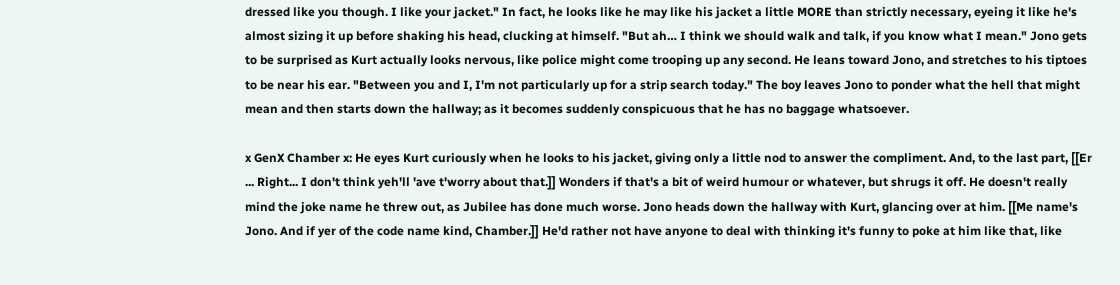dressed like you though. I like your jacket." In fact, he looks like he may like his jacket a little MORE than strictly necessary, eyeing it like he's almost sizing it up before shaking his head, clucking at himself. "But ah… I think we should walk and talk, if you know what I mean." Jono gets to be surprised as Kurt actually looks nervous, like police might come trooping up any second. He leans toward Jono, and stretches to his tiptoes to be near his ear. "Between you and I, I'm not particularly up for a strip search today." The boy leaves Jono to ponder what the hell that might mean and then starts down the hallway; as it becomes suddenly conspicuous that he has no baggage whatsoever.

x GenX Chamber x: He eyes Kurt curiously when he looks to his jacket, giving only a little nod to answer the compliment. And, to the last part, [[Er ... Right... I don't think yeh'll 'ave t'worry about that.]] Wonders if that's a bit of weird humour or whatever, but shrugs it off. He doesn't really mind the joke name he threw out, as Jubilee has done much worse. Jono heads down the hallway with Kurt, glancing over at him. [[Me name's Jono. And if yer of the code name kind, Chamber.]] He'd rather not have anyone to deal with thinking it's funny to poke at him like that, like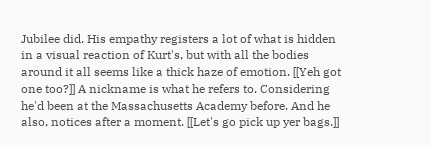Jubilee did. His empathy registers a lot of what is hidden in a visual reaction of Kurt's, but with all the bodies around it all seems like a thick haze of emotion. [[Yeh got one too?]] A nickname is what he refers to. Considering he'd been at the Massachusetts Academy before. And he also, notices after a moment. [[Let's go pick up yer bags.]]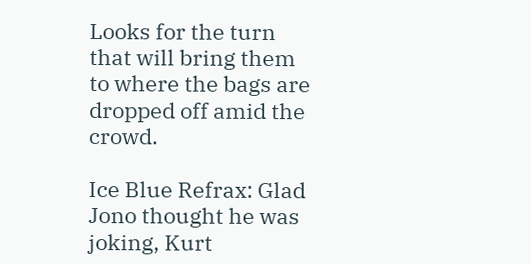Looks for the turn that will bring them to where the bags are dropped off amid the crowd.

Ice Blue Refrax: Glad Jono thought he was joking, Kurt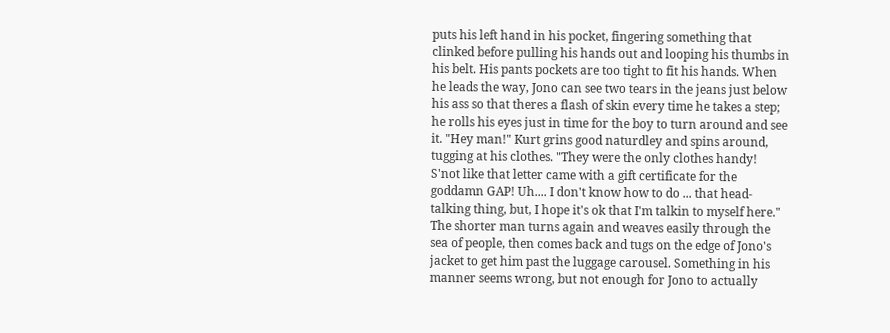puts his left hand in his pocket, fingering something that clinked before pulling his hands out and looping his thumbs in his belt. His pants pockets are too tight to fit his hands. When he leads the way, Jono can see two tears in the jeans just below his ass so that theres a flash of skin every time he takes a step; he rolls his eyes just in time for the boy to turn around and see it. "Hey man!" Kurt grins good naturdley and spins around, tugging at his clothes. "They were the only clothes handy! S'not like that letter came with a gift certificate for the goddamn GAP! Uh.... I don't know how to do ... that head-talking thing, but, I hope it's ok that I'm talkin to myself here." The shorter man turns again and weaves easily through the sea of people, then comes back and tugs on the edge of Jono's jacket to get him past the luggage carousel. Something in his manner seems wrong, but not enough for Jono to actually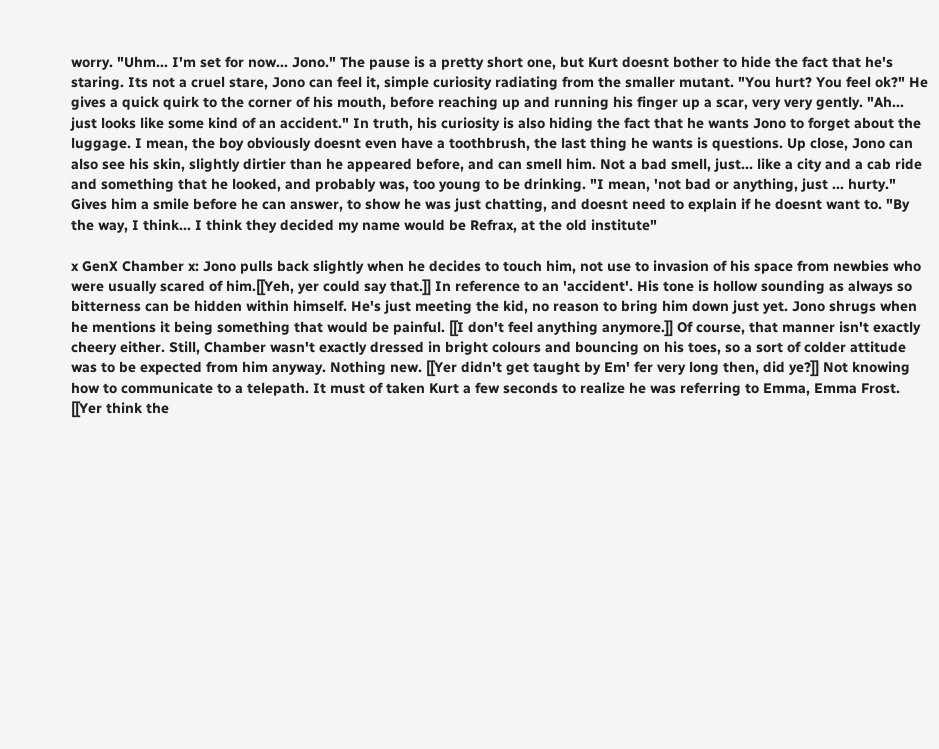worry. "Uhm... I'm set for now... Jono." The pause is a pretty short one, but Kurt doesnt bother to hide the fact that he's staring. Its not a cruel stare, Jono can feel it, simple curiosity radiating from the smaller mutant. "You hurt? You feel ok?" He gives a quick quirk to the corner of his mouth, before reaching up and running his finger up a scar, very very gently. "Ah... just looks like some kind of an accident." In truth, his curiosity is also hiding the fact that he wants Jono to forget about the luggage. I mean, the boy obviously doesnt even have a toothbrush, the last thing he wants is questions. Up close, Jono can also see his skin, slightly dirtier than he appeared before, and can smell him. Not a bad smell, just... like a city and a cab ride and something that he looked, and probably was, too young to be drinking. "I mean, 'not bad or anything, just ... hurty." Gives him a smile before he can answer, to show he was just chatting, and doesnt need to explain if he doesnt want to. "By the way, I think... I think they decided my name would be Refrax, at the old institute"

x GenX Chamber x: Jono pulls back slightly when he decides to touch him, not use to invasion of his space from newbies who were usually scared of him.[[Yeh, yer could say that.]] In reference to an 'accident'. His tone is hollow sounding as always so bitterness can be hidden within himself. He's just meeting the kid, no reason to bring him down just yet. Jono shrugs when he mentions it being something that would be painful. [[I don't feel anything anymore.]] Of course, that manner isn't exactly cheery either. Still, Chamber wasn't exactly dressed in bright colours and bouncing on his toes, so a sort of colder attitude was to be expected from him anyway. Nothing new. [[Yer didn't get taught by Em' fer very long then, did ye?]] Not knowing how to communicate to a telepath. It must of taken Kurt a few seconds to realize he was referring to Emma, Emma Frost. [[Yer think the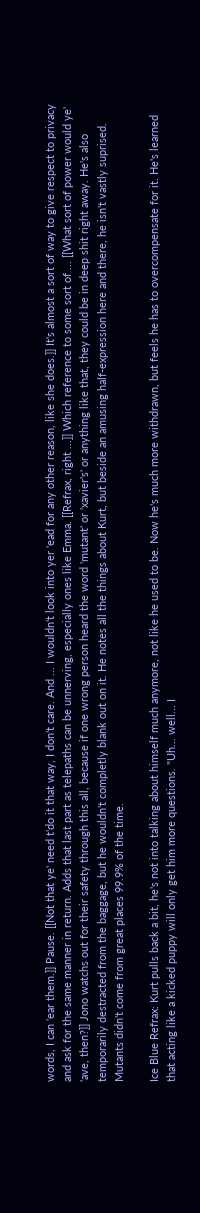words, I can 'ear them.]] Pause. [[Not that ye' need t'do it that way, I don't care. And ... I wouldn't look into yer 'ead for any other reason, like she does.]] It's almost a sort of way to give respect to privacy and ask for the same manner in return. Adds that last part as telepaths can be unnerving, especially ones like Emma. [[Refrax, right ...]] Which reference to some sort of ... [[What sort of power would ye' 'ave, then?]] Jono watchs out for their safety through this all, because if one wrong person heard the word 'mutant' or 'xavier's' or anything like that, they could be in deep shit right away. He's also temporarily destracted from the baggage, but he wouldn't completly blank out on it. He notes all the things about Kurt, but beside an amusing half-expression here and there, he isn't vastly suprised. Mutants didn't come from great places 99.9% of the time.

Ice Blue Refrax: Kurt pulls back a bit, he's not into talking about himself much anymore, not like he used to be. Now he's much more withdrawn, but feels he has to overcompensate for it. He's learned that acting like a kicked puppy will only get him more questions. "Uh... well... I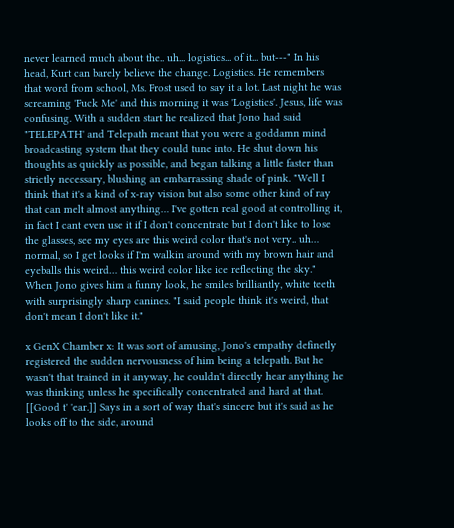never learned much about the.. uh... logistics... of it... but---" In his head, Kurt can barely believe the change. Logistics. He remembers that word from school, Ms. Frost used to say it a lot. Last night he was screaming 'Fuck Me' and this morning it was 'Logistics'. Jesus, life was confusing. With a sudden start he realized that Jono had said "TELEPATH' and Telepath meant that you were a goddamn mind broadcasting system that they could tune into. He shut down his thoughts as quickly as possible, and began talking a little faster than strictly necessary, blushing an embarrassing shade of pink. "Well I think that it's a kind of x-ray vision but also some other kind of ray that can melt almost anything… I've gotten real good at controlling it, in fact I cant even use it if I don't concentrate but I don't like to lose the glasses, see my eyes are this weird color that's not very.. uh… normal, so I get looks if I'm walkin around with my brown hair and eyeballs this weird… this weird color like ice reflecting the sky." When Jono gives him a funny look, he smiles brilliantly, white teeth with surprisingly sharp canines. "I said people think it's weird, that don't mean I don't like it."

x GenX Chamber x: It was sort of amusing, Jono's empathy definetly registered the sudden nervousness of him being a telepath. But he wasn't that trained in it anyway, he couldn't directly hear anything he was thinking unless he specifically concentrated and hard at that. [[Good t' 'ear.]] Says in a sort of way that's sincere but it's said as he looks off to the side, around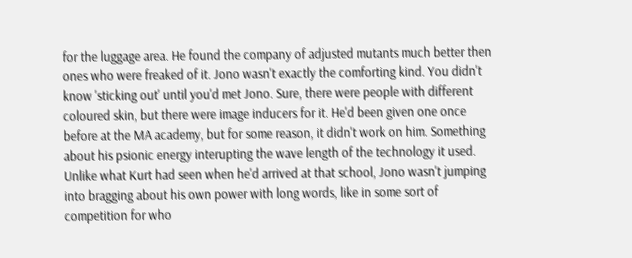for the luggage area. He found the company of adjusted mutants much better then ones who were freaked of it. Jono wasn't exactly the comforting kind. You didn't know 'sticking out' until you'd met Jono. Sure, there were people with different coloured skin, but there were image inducers for it. He'd been given one once before at the MA academy, but for some reason, it didn't work on him. Something about his psionic energy interupting the wave length of the technology it used. Unlike what Kurt had seen when he'd arrived at that school, Jono wasn't jumping into bragging about his own power with long words, like in some sort of competition for who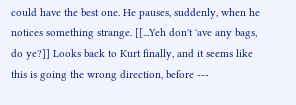could have the best one. He pauses, suddenly, when he notices something strange. [[...Yeh don't 'ave any bags, do ye?]] Looks back to Kurt finally, and it seems like this is going the wrong direction, before ---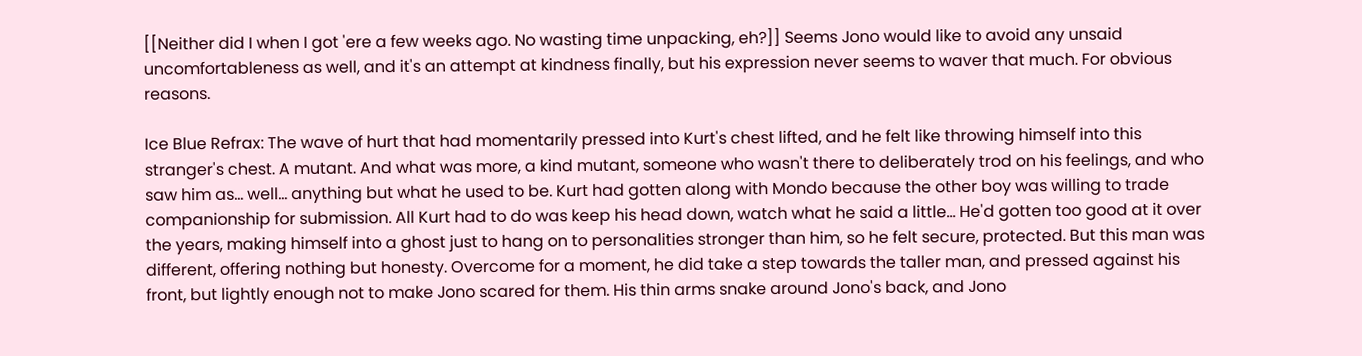[[Neither did I when I got 'ere a few weeks ago. No wasting time unpacking, eh?]] Seems Jono would like to avoid any unsaid uncomfortableness as well, and it's an attempt at kindness finally, but his expression never seems to waver that much. For obvious reasons.

Ice Blue Refrax: The wave of hurt that had momentarily pressed into Kurt's chest lifted, and he felt like throwing himself into this stranger's chest. A mutant. And what was more, a kind mutant, someone who wasn't there to deliberately trod on his feelings, and who saw him as... well... anything but what he used to be. Kurt had gotten along with Mondo because the other boy was willing to trade companionship for submission. All Kurt had to do was keep his head down, watch what he said a little... He'd gotten too good at it over the years, making himself into a ghost just to hang on to personalities stronger than him, so he felt secure, protected. But this man was different, offering nothing but honesty. Overcome for a moment, he did take a step towards the taller man, and pressed against his front, but lightly enough not to make Jono scared for them. His thin arms snake around Jono's back, and Jono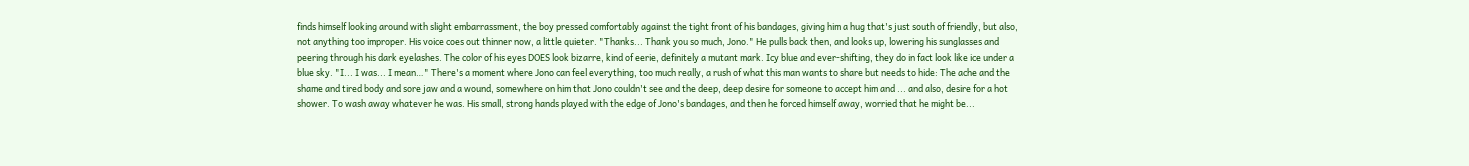finds himself looking around with slight embarrassment, the boy pressed comfortably against the tight front of his bandages, giving him a hug that's just south of friendly, but also, not anything too improper. His voice coes out thinner now, a little quieter. "Thanks... Thank you so much, Jono." He pulls back then, and looks up, lowering his sunglasses and peering through his dark eyelashes. The color of his eyes DOES look bizarre, kind of eerie, definitely a mutant mark. Icy blue and ever-shifting, they do in fact look like ice under a blue sky. "I... I was... I mean…" There's a moment where Jono can feel everything, too much really, a rush of what this man wants to share but needs to hide: The ache and the shame and tired body and sore jaw and a wound, somewhere on him that Jono couldn't see and the deep, deep desire for someone to accept him and ... and also, desire for a hot shower. To wash away whatever he was. His small, strong hands played with the edge of Jono's bandages, and then he forced himself away, worried that he might be...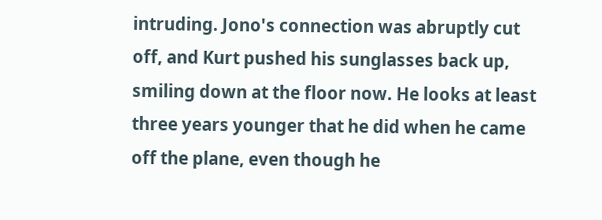intruding. Jono's connection was abruptly cut off, and Kurt pushed his sunglasses back up, smiling down at the floor now. He looks at least three years younger that he did when he came off the plane, even though he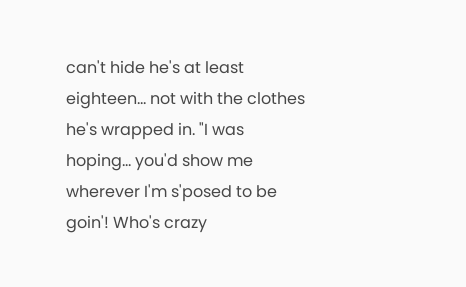can't hide he's at least eighteen... not with the clothes he's wrapped in. "I was hoping… you'd show me wherever I'm s'posed to be goin'! Who's crazy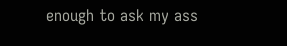enough to ask my ass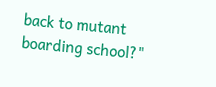back to mutant boarding school?"